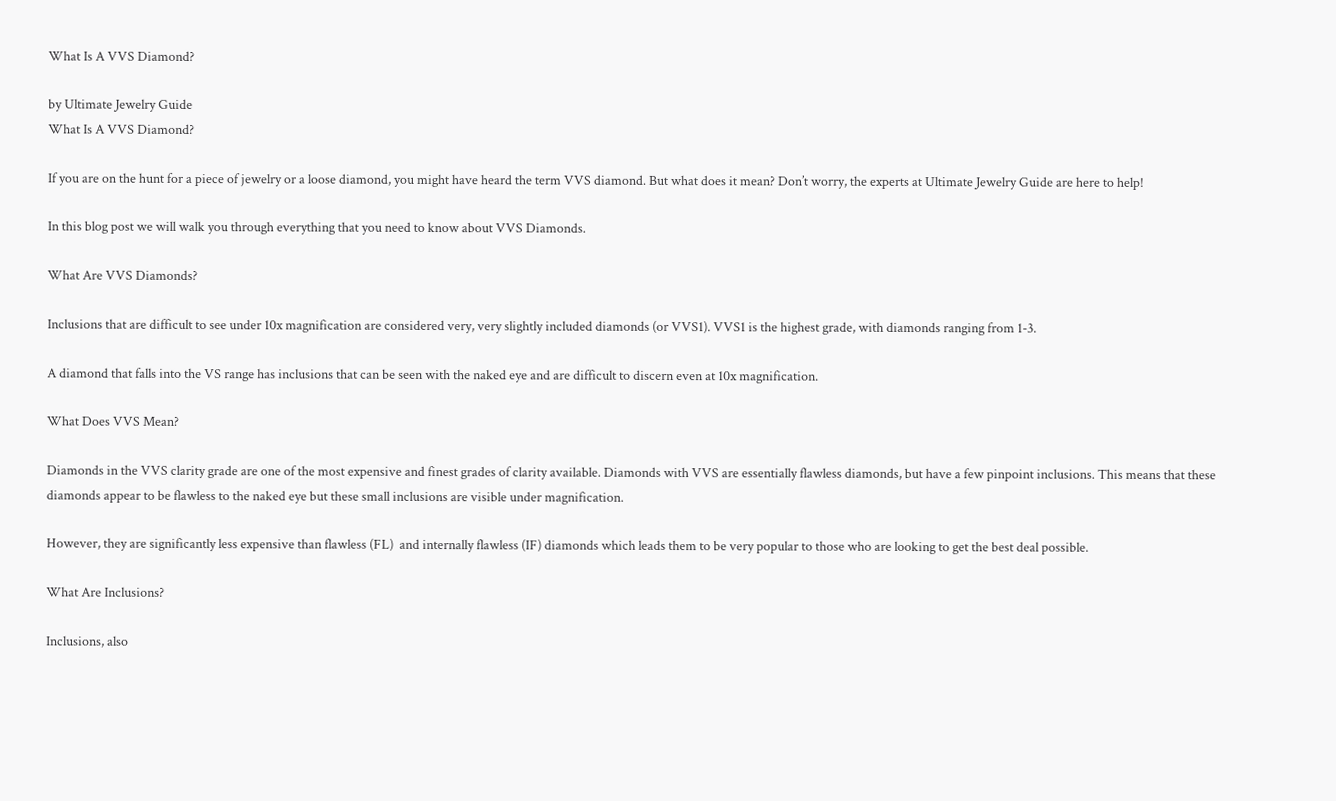What Is A VVS Diamond?

by Ultimate Jewelry Guide
What Is A VVS Diamond?

If you are on the hunt for a piece of jewelry or a loose diamond, you might have heard the term VVS diamond. But what does it mean? Don’t worry, the experts at Ultimate Jewelry Guide are here to help!

In this blog post we will walk you through everything that you need to know about VVS Diamonds.

What Are VVS Diamonds?

Inclusions that are difficult to see under 10x magnification are considered very, very slightly included diamonds (or VVS1). VVS1 is the highest grade, with diamonds ranging from 1-3.

A diamond that falls into the VS range has inclusions that can be seen with the naked eye and are difficult to discern even at 10x magnification.

What Does VVS Mean?

Diamonds in the VVS clarity grade are one of the most expensive and finest grades of clarity available. Diamonds with VVS are essentially flawless diamonds, but have a few pinpoint inclusions. This means that these diamonds appear to be flawless to the naked eye but these small inclusions are visible under magnification.

However, they are significantly less expensive than flawless (FL)  and internally flawless (IF) diamonds which leads them to be very popular to those who are looking to get the best deal possible.

What Are Inclusions?

Inclusions, also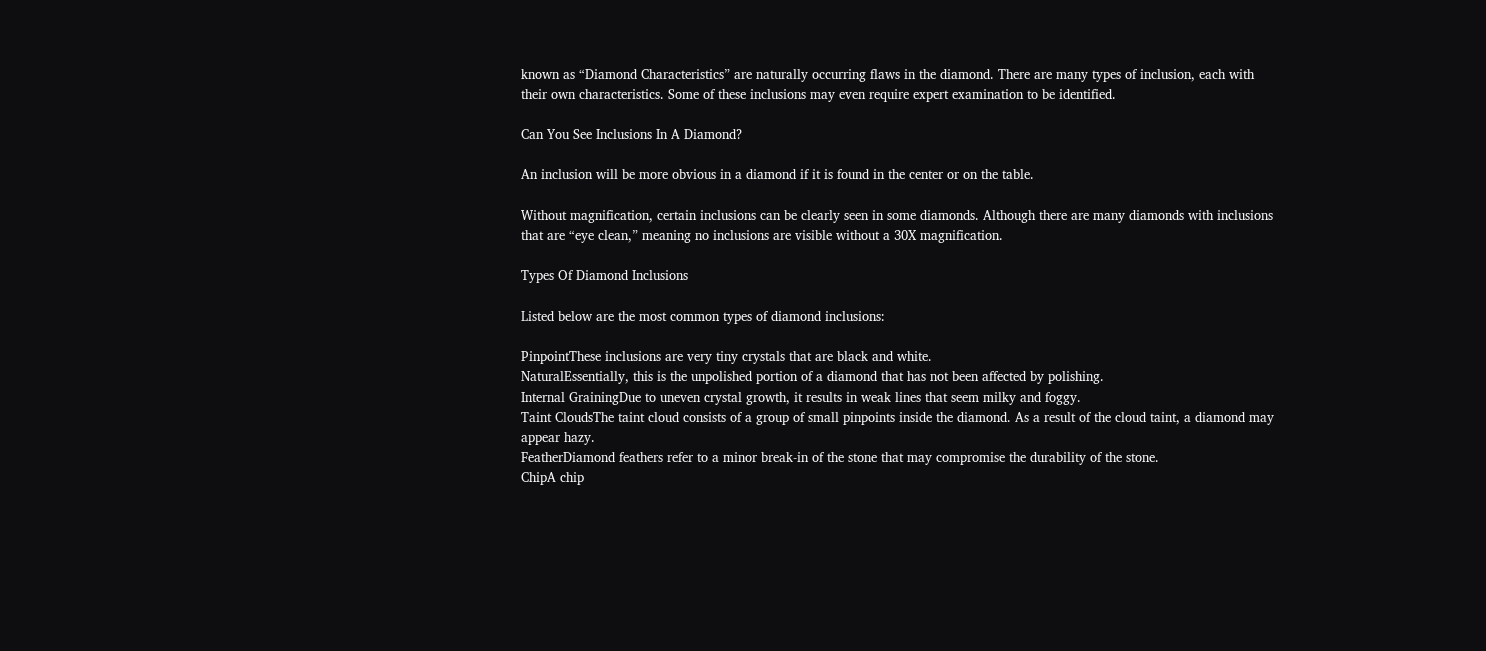known as “Diamond Characteristics” are naturally occurring flaws in the diamond. There are many types of inclusion, each with their own characteristics. Some of these inclusions may even require expert examination to be identified.

Can You See Inclusions In A Diamond?

An inclusion will be more obvious in a diamond if it is found in the center or on the table.

Without magnification, certain inclusions can be clearly seen in some diamonds. Although there are many diamonds with inclusions that are “eye clean,” meaning no inclusions are visible without a 30X magnification.

Types Of Diamond Inclusions

Listed below are the most common types of diamond inclusions:

PinpointThese inclusions are very tiny crystals that are black and white.
NaturalEssentially, this is the unpolished portion of a diamond that has not been affected by polishing.
Internal GrainingDue to uneven crystal growth, it results in weak lines that seem milky and foggy.
Taint CloudsThe taint cloud consists of a group of small pinpoints inside the diamond. As a result of the cloud taint, a diamond may appear hazy.
FeatherDiamond feathers refer to a minor break-in of the stone that may compromise the durability of the stone.
ChipA chip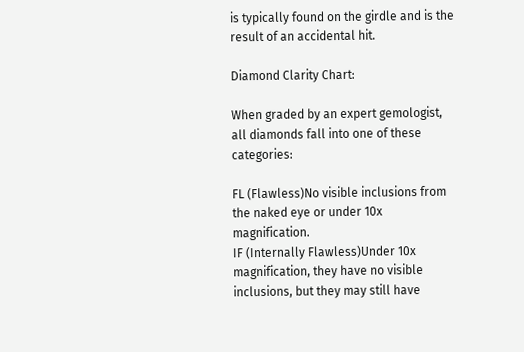is typically found on the girdle and is the result of an accidental hit.

Diamond Clarity Chart:

When graded by an expert gemologist, all diamonds fall into one of these categories:

FL (Flawless)No visible inclusions from the naked eye or under 10x magnification.
IF (Internally Flawless)Under 10x magnification, they have no visible inclusions, but they may still have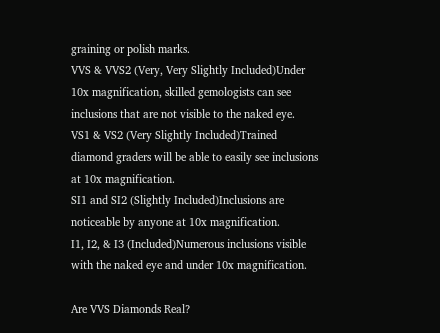graining or polish marks.
VVS & VVS2 (Very, Very Slightly Included)Under 10x magnification, skilled gemologists can see inclusions that are not visible to the naked eye.
VS1 & VS2 (Very Slightly Included)Trained diamond graders will be able to easily see inclusions at 10x magnification.
SI1 and SI2 (Slightly Included)Inclusions are noticeable by anyone at 10x magnification.
I1, I2, & I3 (Included)Numerous inclusions visible with the naked eye and under 10x magnification.

Are VVS Diamonds Real?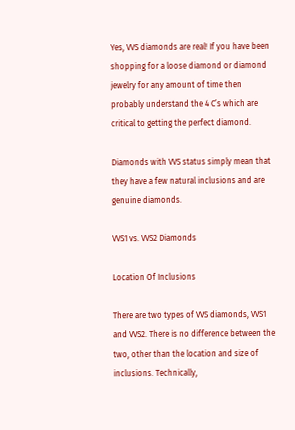Yes, VVS diamonds are real! If you have been shopping for a loose diamond or diamond jewelry for any amount of time then probably understand the 4 C’s which are critical to getting the perfect diamond.

Diamonds with VVS status simply mean that they have a few natural inclusions and are genuine diamonds.

VVS1 vs. VVS2 Diamonds

Location Of Inclusions

There are two types of VVS diamonds, VVS1 and VVS2. There is no difference between the two, other than the location and size of inclusions. Technically,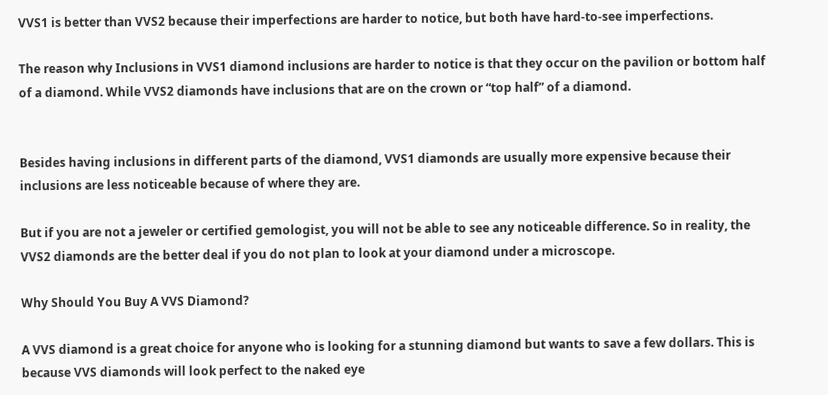VVS1 is better than VVS2 because their imperfections are harder to notice, but both have hard-to-see imperfections.

The reason why Inclusions in VVS1 diamond inclusions are harder to notice is that they occur on the pavilion or bottom half of a diamond. While VVS2 diamonds have inclusions that are on the crown or “top half” of a diamond.


Besides having inclusions in different parts of the diamond, VVS1 diamonds are usually more expensive because their inclusions are less noticeable because of where they are.

But if you are not a jeweler or certified gemologist, you will not be able to see any noticeable difference. So in reality, the VVS2 diamonds are the better deal if you do not plan to look at your diamond under a microscope.

Why Should You Buy A VVS Diamond?

A VVS diamond is a great choice for anyone who is looking for a stunning diamond but wants to save a few dollars. This is because VVS diamonds will look perfect to the naked eye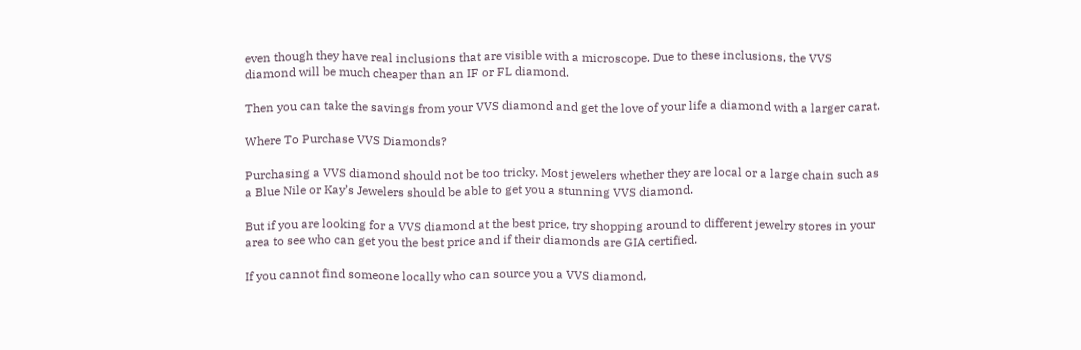even though they have real inclusions that are visible with a microscope. Due to these inclusions, the VVS diamond will be much cheaper than an IF or FL diamond.

Then you can take the savings from your VVS diamond and get the love of your life a diamond with a larger carat.

Where To Purchase VVS Diamonds?

Purchasing a VVS diamond should not be too tricky. Most jewelers whether they are local or a large chain such as a Blue Nile or Kay’s Jewelers should be able to get you a stunning VVS diamond.

But if you are looking for a VVS diamond at the best price, try shopping around to different jewelry stores in your area to see who can get you the best price and if their diamonds are GIA certified.

If you cannot find someone locally who can source you a VVS diamond,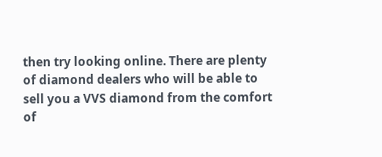then try looking online. There are plenty of diamond dealers who will be able to sell you a VVS diamond from the comfort of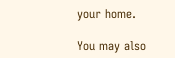your home.

You may also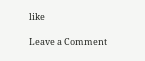like

Leave a Comment